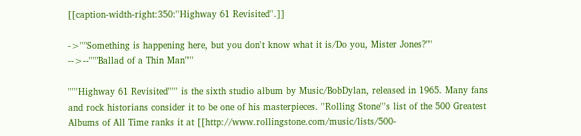[[caption-width-right:350:''Highway 61 Revisited''.]]

->''"Something is happening here, but you don't know what it is/Do you, Mister Jones?"''
-->--'''"Ballad of a Thin Man"'''

'''''Highway 61 Revisited''''' is the sixth studio album by Music/BobDylan, released in 1965. Many fans and rock historians consider it to be one of his masterpieces. ''Rolling Stone'''s list of the 500 Greatest Albums of All Time ranks it at [[http://www.rollingstone.com/music/lists/500-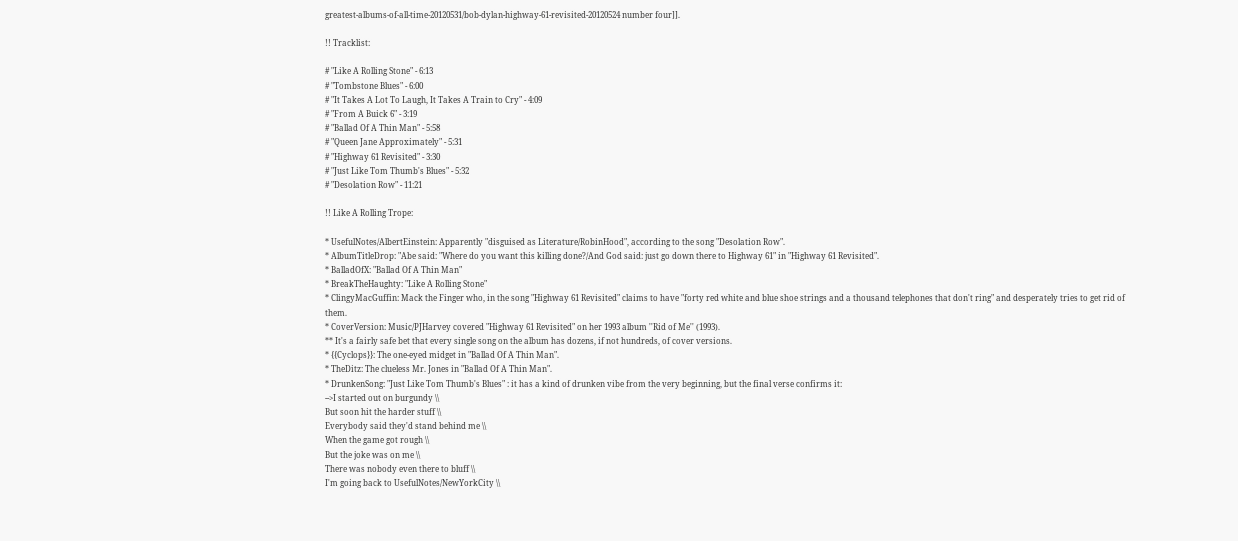greatest-albums-of-all-time-20120531/bob-dylan-highway-61-revisited-20120524 number four]].

!! Tracklist:

# "Like A Rolling Stone" - 6:13
# "Tombstone Blues" - 6:00
# "It Takes A Lot To Laugh, It Takes A Train to Cry" - 4:09
# "From A Buick 6" - 3:19
# "Ballad Of A Thin Man" - 5:58
# "Queen Jane Approximately" - 5:31
# "Highway 61 Revisited" - 3:30
# "Just Like Tom Thumb's Blues" - 5:32
# "Desolation Row" - 11:21

!! Like A Rolling Trope:

* UsefulNotes/AlbertEinstein: Apparently "disguised as Literature/RobinHood", according to the song "Desolation Row".
* AlbumTitleDrop: "Abe said: "Where do you want this killing done?/And God said: just go down there to Highway 61" in "Highway 61 Revisited".
* BalladOfX: "Ballad Of A Thin Man"
* BreakTheHaughty: "Like A Rolling Stone"
* ClingyMacGuffin: Mack the Finger who, in the song "Highway 61 Revisited" claims to have "forty red white and blue shoe strings and a thousand telephones that don't ring" and desperately tries to get rid of them.
* CoverVersion: Music/PJHarvey covered "Highway 61 Revisited" on her 1993 album ''Rid of Me'' (1993).
** It's a fairly safe bet that every single song on the album has dozens, if not hundreds, of cover versions.
* {{Cyclops}}: The one-eyed midget in "Ballad Of A Thin Man".
* TheDitz: The clueless Mr. Jones in "Ballad Of A Thin Man".
* DrunkenSong: "Just Like Tom Thumb's Blues" : it has a kind of drunken vibe from the very beginning, but the final verse confirms it:
-->I started out on burgundy \\
But soon hit the harder stuff \\
Everybody said they'd stand behind me \\
When the game got rough \\
But the joke was on me \\
There was nobody even there to bluff \\
I'm going back to UsefulNotes/NewYorkCity \\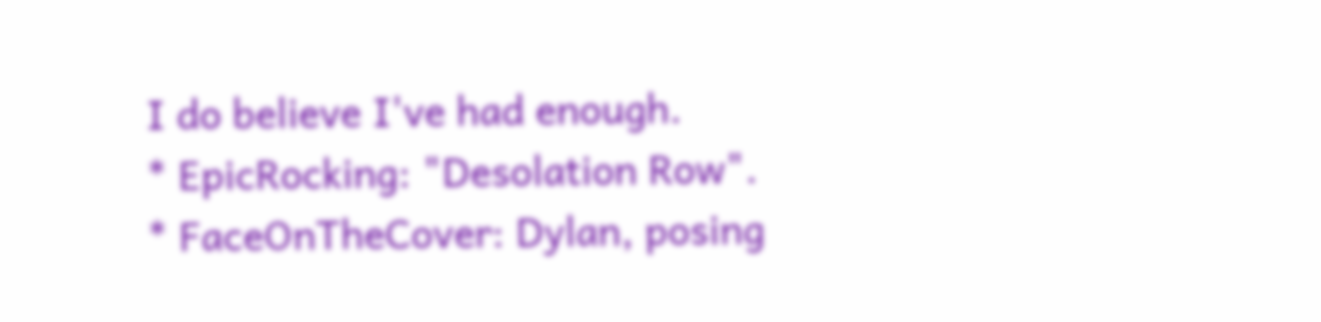I do believe I've had enough.
* EpicRocking: "Desolation Row".
* FaceOnTheCover: Dylan, posing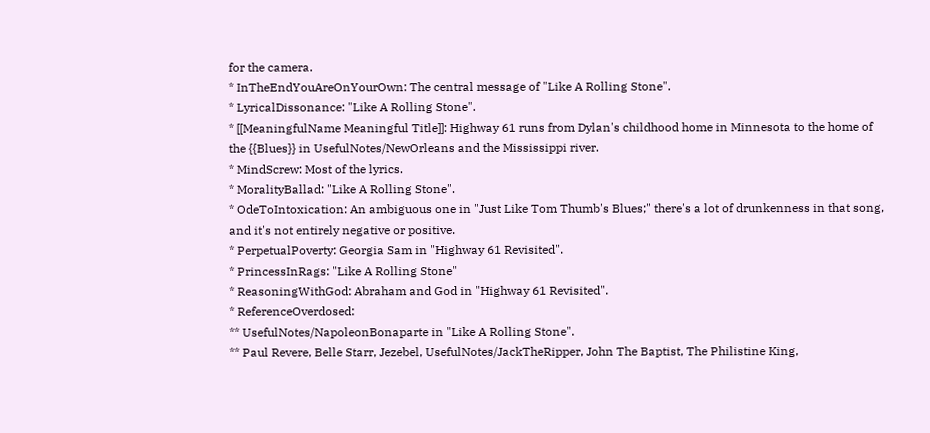for the camera.
* InTheEndYouAreOnYourOwn: The central message of "Like A Rolling Stone".
* LyricalDissonance: "Like A Rolling Stone".
* [[MeaningfulName Meaningful Title]]: Highway 61 runs from Dylan's childhood home in Minnesota to the home of the {{Blues}} in UsefulNotes/NewOrleans and the Mississippi river.
* MindScrew: Most of the lyrics.
* MoralityBallad: "Like A Rolling Stone".
* OdeToIntoxication: An ambiguous one in "Just Like Tom Thumb's Blues;" there's a lot of drunkenness in that song, and it's not entirely negative or positive.
* PerpetualPoverty: Georgia Sam in "Highway 61 Revisited".
* PrincessInRags: "Like A Rolling Stone"
* ReasoningWithGod: Abraham and God in "Highway 61 Revisited".
* ReferenceOverdosed:
** UsefulNotes/NapoleonBonaparte in "Like A Rolling Stone".
** Paul Revere, Belle Starr, Jezebel, UsefulNotes/JackTheRipper, John The Baptist, The Philistine King,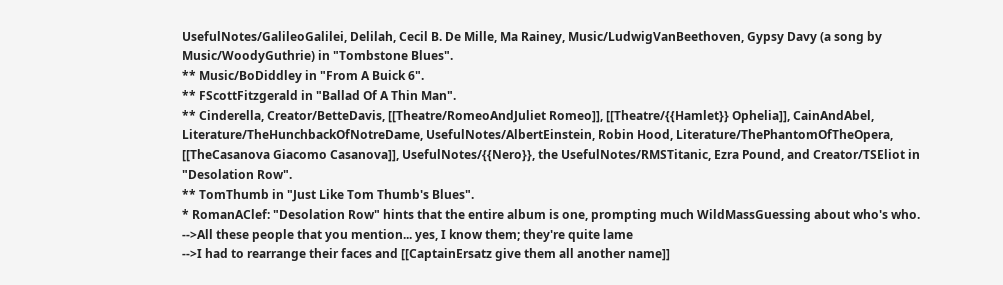UsefulNotes/GalileoGalilei, Delilah, Cecil B. De Mille, Ma Rainey, Music/LudwigVanBeethoven, Gypsy Davy (a song by Music/WoodyGuthrie) in "Tombstone Blues".
** Music/BoDiddley in "From A Buick 6".
** FScottFitzgerald in "Ballad Of A Thin Man".
** Cinderella, Creator/BetteDavis, [[Theatre/RomeoAndJuliet Romeo]], [[Theatre/{{Hamlet}} Ophelia]], CainAndAbel, Literature/TheHunchbackOfNotreDame, UsefulNotes/AlbertEinstein, Robin Hood, Literature/ThePhantomOfTheOpera, [[TheCasanova Giacomo Casanova]], UsefulNotes/{{Nero}}, the UsefulNotes/RMSTitanic, Ezra Pound, and Creator/TSEliot in "Desolation Row".
** TomThumb in "Just Like Tom Thumb's Blues".
* RomanAClef: "Desolation Row" hints that the entire album is one, prompting much WildMassGuessing about who's who.
-->All these people that you mention... yes, I know them; they're quite lame
-->I had to rearrange their faces and [[CaptainErsatz give them all another name]]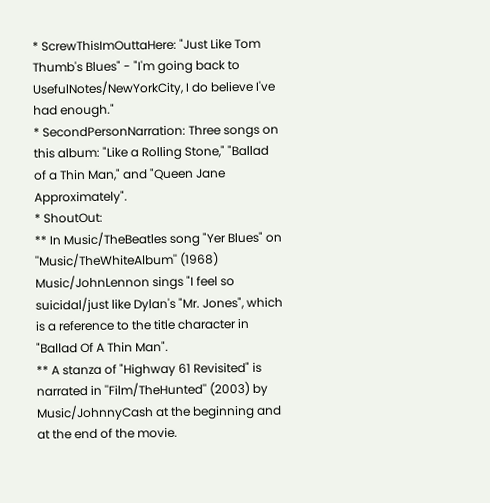* ScrewThisImOuttaHere: "Just Like Tom Thumb's Blues" - "I'm going back to UsefulNotes/NewYorkCity, I do believe I've had enough."
* SecondPersonNarration: Three songs on this album: "Like a Rolling Stone," "Ballad of a Thin Man," and "Queen Jane Approximately".
* ShoutOut:
** In Music/TheBeatles song "Yer Blues" on ''Music/TheWhiteAlbum'' (1968) Music/JohnLennon sings "I feel so suicidal/just like Dylan's "Mr. Jones", which is a reference to the title character in "Ballad Of A Thin Man".
** A stanza of "Highway 61 Revisited" is narrated in ''Film/TheHunted'' (2003) by Music/JohnnyCash at the beginning and at the end of the movie.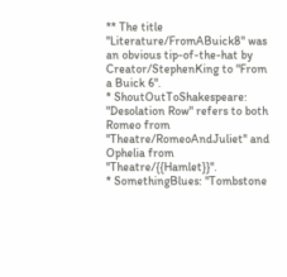** The title ''Literature/FromABuick8'' was an obvious tip-of-the-hat by Creator/StephenKing to "From a Buick 6".
* ShoutOutToShakespeare: "Desolation Row" refers to both Romeo from ''Theatre/RomeoAndJuliet'' and Ophelia from ''Theatre/{{Hamlet}}''.
* SomethingBlues: "Tombstone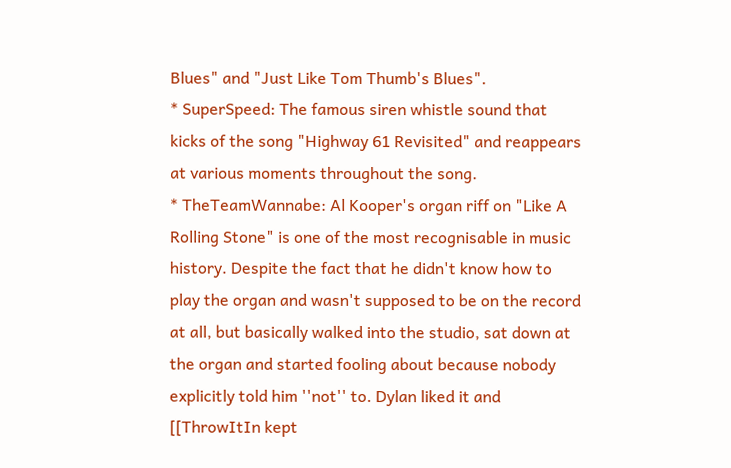Blues" and "Just Like Tom Thumb's Blues".
* SuperSpeed: The famous siren whistle sound that kicks of the song "Highway 61 Revisited" and reappears at various moments throughout the song.
* TheTeamWannabe: Al Kooper's organ riff on "Like A Rolling Stone" is one of the most recognisable in music history. Despite the fact that he didn't know how to play the organ and wasn't supposed to be on the record at all, but basically walked into the studio, sat down at the organ and started fooling about because nobody explicitly told him ''not'' to. Dylan liked it and [[ThrowItIn kept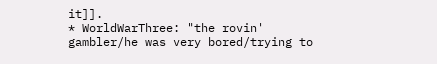it]].
* WorldWarThree: "the rovin' gambler/he was very bored/trying to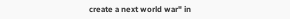create a next world war" in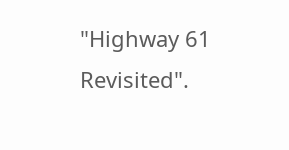"Highway 61 Revisited".